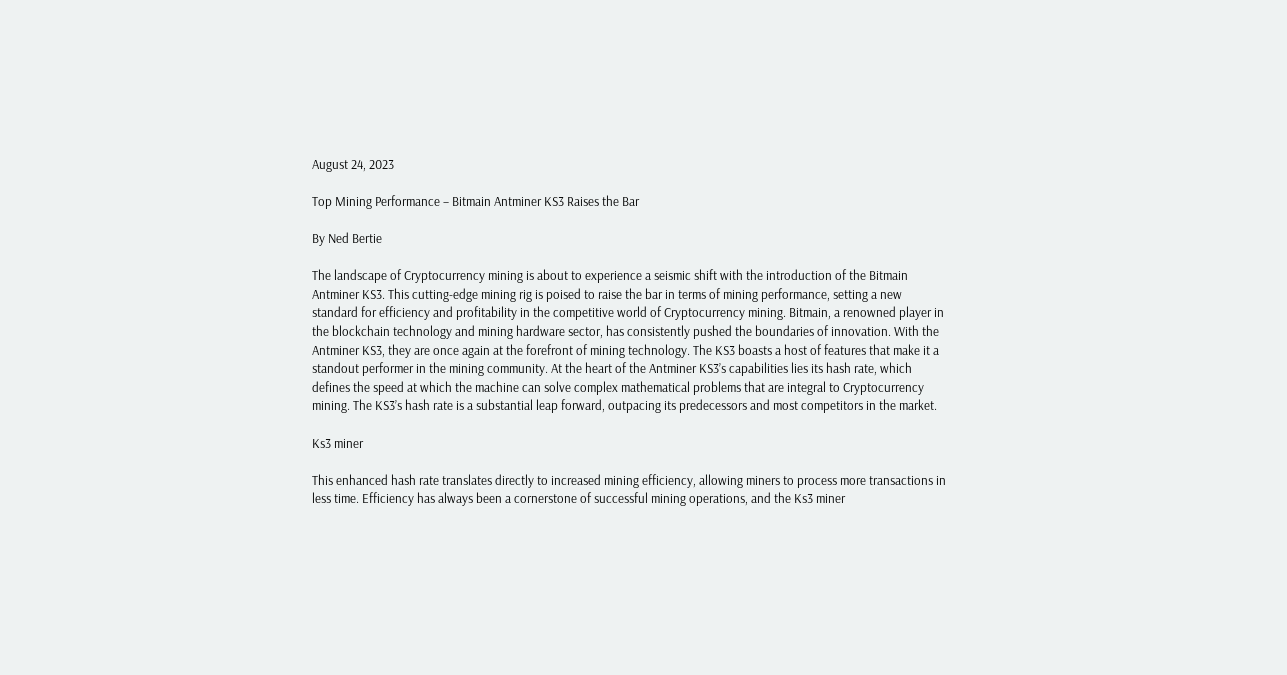August 24, 2023

Top Mining Performance – Bitmain Antminer KS3 Raises the Bar

By Ned Bertie

The landscape of Cryptocurrency mining is about to experience a seismic shift with the introduction of the Bitmain Antminer KS3. This cutting-edge mining rig is poised to raise the bar in terms of mining performance, setting a new standard for efficiency and profitability in the competitive world of Cryptocurrency mining. Bitmain, a renowned player in the blockchain technology and mining hardware sector, has consistently pushed the boundaries of innovation. With the Antminer KS3, they are once again at the forefront of mining technology. The KS3 boasts a host of features that make it a standout performer in the mining community. At the heart of the Antminer KS3’s capabilities lies its hash rate, which defines the speed at which the machine can solve complex mathematical problems that are integral to Cryptocurrency mining. The KS3’s hash rate is a substantial leap forward, outpacing its predecessors and most competitors in the market.

Ks3 miner

This enhanced hash rate translates directly to increased mining efficiency, allowing miners to process more transactions in less time. Efficiency has always been a cornerstone of successful mining operations, and the Ks3 miner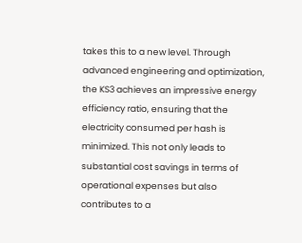takes this to a new level. Through advanced engineering and optimization, the KS3 achieves an impressive energy efficiency ratio, ensuring that the electricity consumed per hash is minimized. This not only leads to substantial cost savings in terms of operational expenses but also contributes to a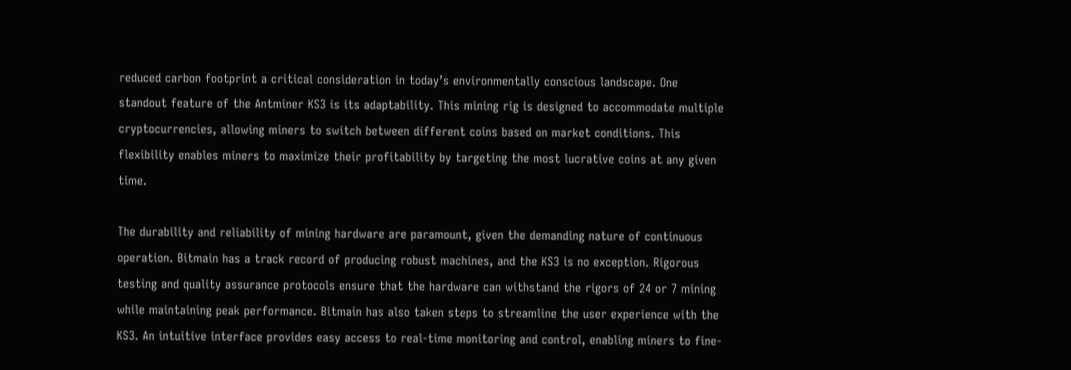reduced carbon footprint a critical consideration in today’s environmentally conscious landscape. One standout feature of the Antminer KS3 is its adaptability. This mining rig is designed to accommodate multiple cryptocurrencies, allowing miners to switch between different coins based on market conditions. This flexibility enables miners to maximize their profitability by targeting the most lucrative coins at any given time.

The durability and reliability of mining hardware are paramount, given the demanding nature of continuous operation. Bitmain has a track record of producing robust machines, and the KS3 is no exception. Rigorous testing and quality assurance protocols ensure that the hardware can withstand the rigors of 24 or 7 mining while maintaining peak performance. Bitmain has also taken steps to streamline the user experience with the KS3. An intuitive interface provides easy access to real-time monitoring and control, enabling miners to fine-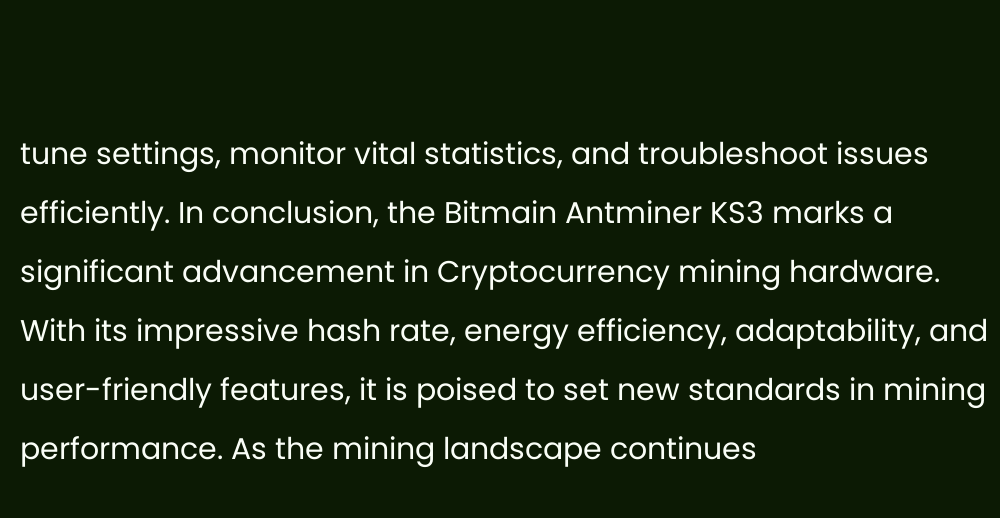tune settings, monitor vital statistics, and troubleshoot issues efficiently. In conclusion, the Bitmain Antminer KS3 marks a significant advancement in Cryptocurrency mining hardware. With its impressive hash rate, energy efficiency, adaptability, and user-friendly features, it is poised to set new standards in mining performance. As the mining landscape continues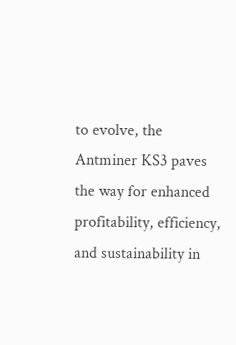to evolve, the Antminer KS3 paves the way for enhanced profitability, efficiency, and sustainability in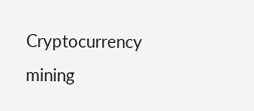Cryptocurrency mining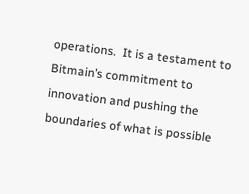operations.  It is a testament to Bitmain’s commitment to innovation and pushing the boundaries of what is possible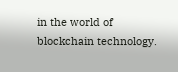in the world of blockchain technology.